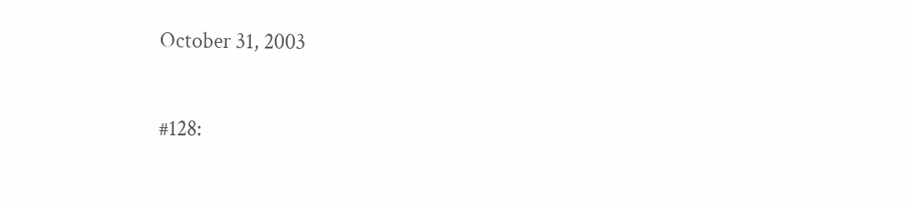October 31, 2003

#128: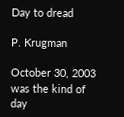Day to dread

P. Krugman

October 30, 2003 was the kind of day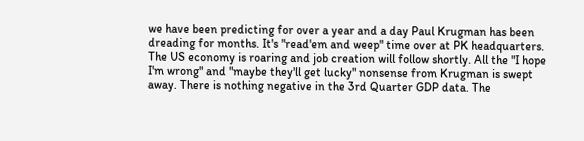we have been predicting for over a year and a day Paul Krugman has been dreading for months. It's "read'em and weep" time over at PK headquarters. The US economy is roaring and job creation will follow shortly. All the "I hope I'm wrong" and "maybe they'll get lucky" nonsense from Krugman is swept away. There is nothing negative in the 3rd Quarter GDP data. The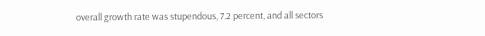overall growth rate was stupendous, 7.2 percent, and all sectors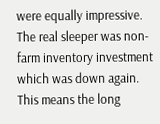were equally impressive. The real sleeper was non-farm inventory investment which was down again. This means the long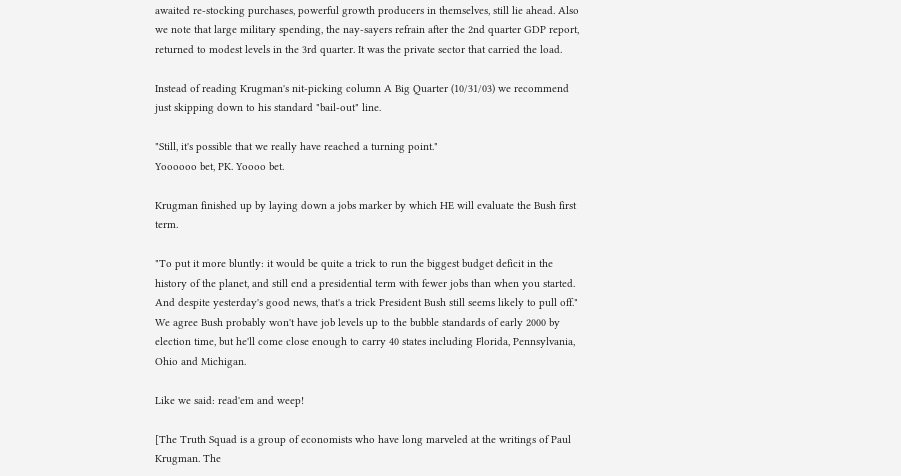awaited re-stocking purchases, powerful growth producers in themselves, still lie ahead. Also we note that large military spending, the nay-sayers refrain after the 2nd quarter GDP report, returned to modest levels in the 3rd quarter. It was the private sector that carried the load.

Instead of reading Krugman's nit-picking column A Big Quarter (10/31/03) we recommend just skipping down to his standard "bail-out" line.

"Still, it's possible that we really have reached a turning point."
Yoooooo bet, PK. Yoooo bet.

Krugman finished up by laying down a jobs marker by which HE will evaluate the Bush first term.

"To put it more bluntly: it would be quite a trick to run the biggest budget deficit in the history of the planet, and still end a presidential term with fewer jobs than when you started. And despite yesterday's good news, that's a trick President Bush still seems likely to pull off."
We agree Bush probably won't have job levels up to the bubble standards of early 2000 by election time, but he'll come close enough to carry 40 states including Florida, Pennsylvania, Ohio and Michigan.

Like we said: read'em and weep!

[The Truth Squad is a group of economists who have long marveled at the writings of Paul Krugman. The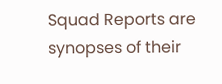Squad Reports are synopses of their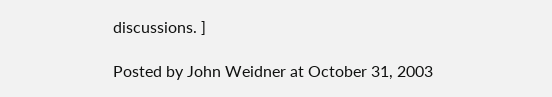discussions. ]

Posted by John Weidner at October 31, 2003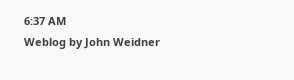6:37 AM
Weblog by John Weidner